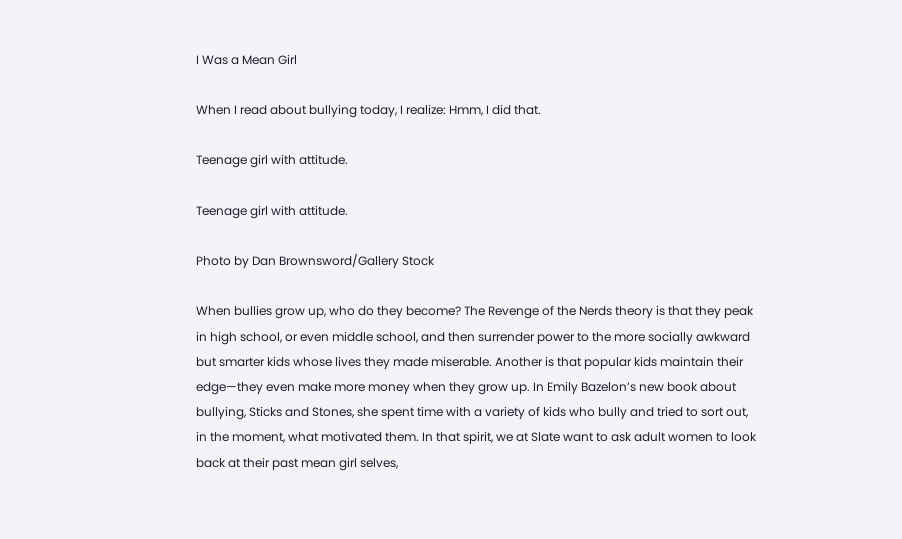I Was a Mean Girl

When I read about bullying today, I realize: Hmm, I did that.

Teenage girl with attitude.

Teenage girl with attitude.

Photo by Dan Brownsword/Gallery Stock

When bullies grow up, who do they become? The Revenge of the Nerds theory is that they peak in high school, or even middle school, and then surrender power to the more socially awkward but smarter kids whose lives they made miserable. Another is that popular kids maintain their edge—they even make more money when they grow up. In Emily Bazelon’s new book about bullying, Sticks and Stones, she spent time with a variety of kids who bully and tried to sort out, in the moment, what motivated them. In that spirit, we at Slate want to ask adult women to look back at their past mean girl selves,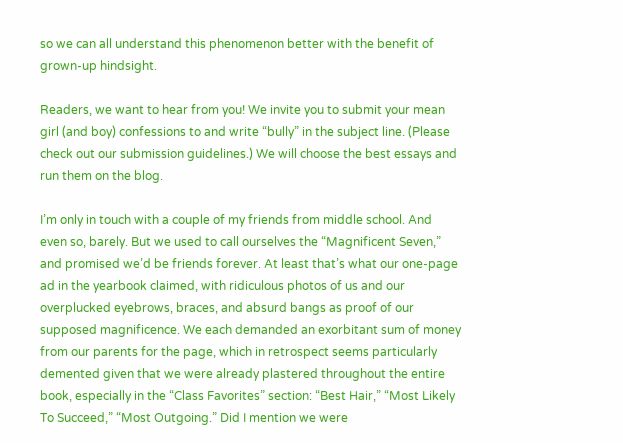so we can all understand this phenomenon better with the benefit of grown-up hindsight.

Readers, we want to hear from you! We invite you to submit your mean girl (and boy) confessions to and write “bully” in the subject line. (Please check out our submission guidelines.) We will choose the best essays and run them on the blog.

I’m only in touch with a couple of my friends from middle school. And even so, barely. But we used to call ourselves the “Magnificent Seven,” and promised we’d be friends forever. At least that’s what our one-page ad in the yearbook claimed, with ridiculous photos of us and our overplucked eyebrows, braces, and absurd bangs as proof of our supposed magnificence. We each demanded an exorbitant sum of money from our parents for the page, which in retrospect seems particularly demented given that we were already plastered throughout the entire book, especially in the “Class Favorites” section: “Best Hair,” “Most Likely To Succeed,” “Most Outgoing.” Did I mention we were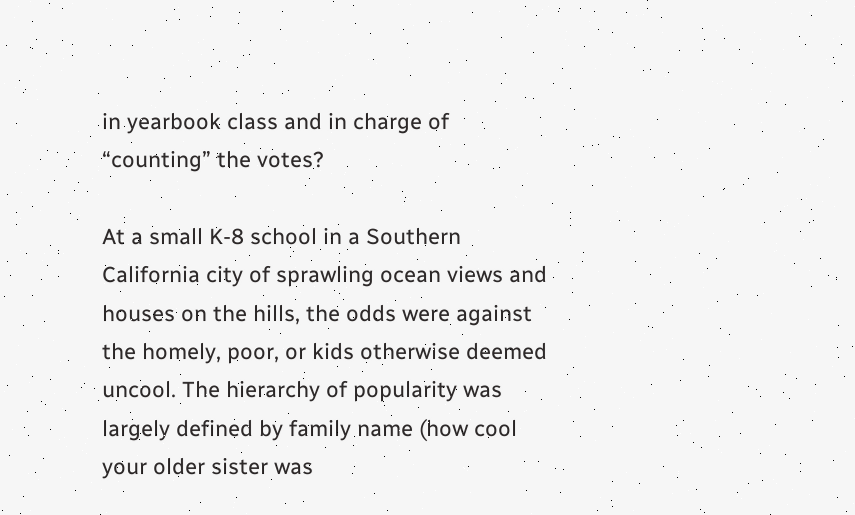in yearbook class and in charge of “counting” the votes?

At a small K-8 school in a Southern California city of sprawling ocean views and houses on the hills, the odds were against the homely, poor, or kids otherwise deemed uncool. The hierarchy of popularity was largely defined by family name (how cool your older sister was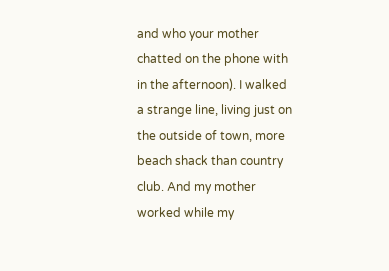and who your mother chatted on the phone with in the afternoon). I walked a strange line, living just on the outside of town, more beach shack than country club. And my mother worked while my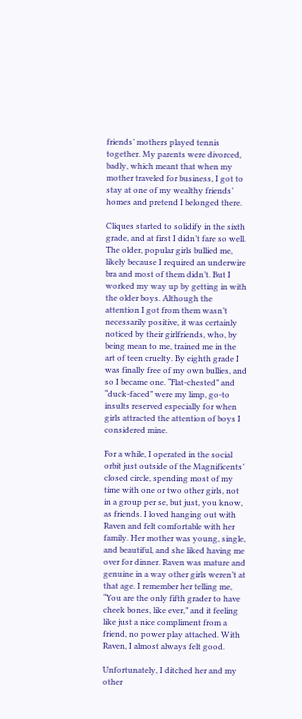friends’ mothers played tennis together. My parents were divorced, badly, which meant that when my mother traveled for business, I got to stay at one of my wealthy friends’ homes and pretend I belonged there.

Cliques started to solidify in the sixth grade, and at first I didn’t fare so well. The older, popular girls bullied me, likely because I required an underwire bra and most of them didn’t. But I worked my way up by getting in with the older boys. Although the attention I got from them wasn’t necessarily positive, it was certainly noticed by their girlfriends, who, by being mean to me, trained me in the art of teen cruelty. By eighth grade I was finally free of my own bullies, and so I became one. “Flat-chested” and “duck-faced” were my limp, go-to insults reserved especially for when girls attracted the attention of boys I considered mine.

For a while, I operated in the social orbit just outside of the Magnificents’ closed circle, spending most of my time with one or two other girls, not in a group per se, but just, you know, as friends. I loved hanging out with Raven and felt comfortable with her family. Her mother was young, single, and beautiful, and she liked having me over for dinner. Raven was mature and genuine in a way other girls weren’t at that age. I remember her telling me, “You are the only fifth grader to have cheek bones, like ever,” and it feeling like just a nice compliment from a friend, no power play attached. With Raven, I almost always felt good.

Unfortunately, I ditched her and my other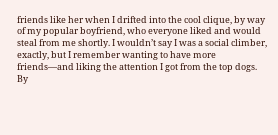friends like her when I drifted into the cool clique, by way of my popular boyfriend, who everyone liked and would steal from me shortly. I wouldn’t say I was a social climber, exactly, but I remember wanting to have more friends—and liking the attention I got from the top dogs. By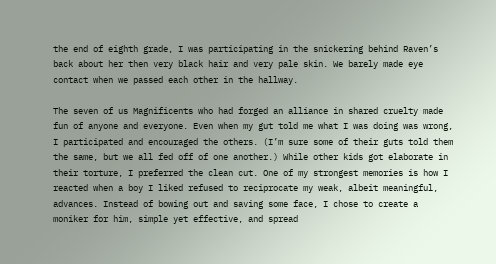the end of eighth grade, I was participating in the snickering behind Raven’s back about her then very black hair and very pale skin. We barely made eye contact when we passed each other in the hallway.

The seven of us Magnificents who had forged an alliance in shared cruelty made fun of anyone and everyone. Even when my gut told me what I was doing was wrong, I participated and encouraged the others. (I’m sure some of their guts told them the same, but we all fed off of one another.) While other kids got elaborate in their torture, I preferred the clean cut. One of my strongest memories is how I reacted when a boy I liked refused to reciprocate my weak, albeit meaningful, advances. Instead of bowing out and saving some face, I chose to create a moniker for him, simple yet effective, and spread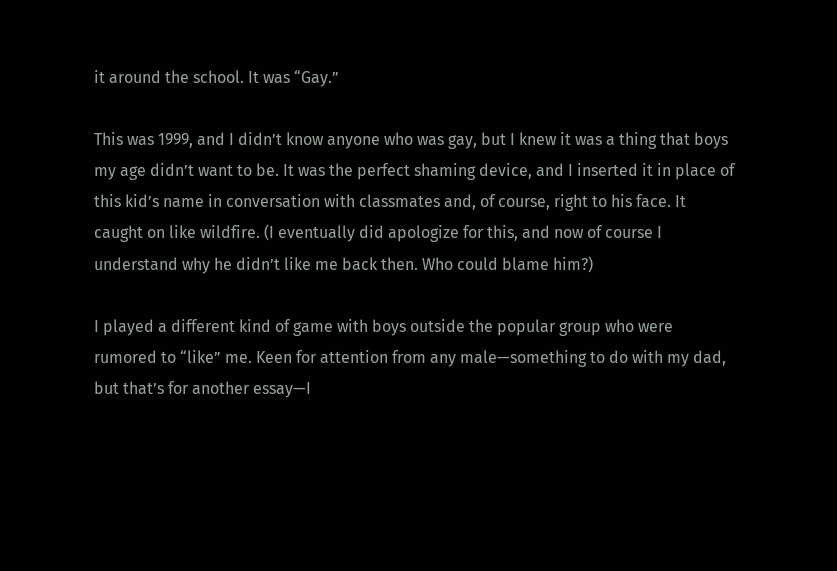it around the school. It was “Gay.”

This was 1999, and I didn’t know anyone who was gay, but I knew it was a thing that boys my age didn’t want to be. It was the perfect shaming device, and I inserted it in place of this kid’s name in conversation with classmates and, of course, right to his face. It caught on like wildfire. (I eventually did apologize for this, and now of course I understand why he didn’t like me back then. Who could blame him?)

I played a different kind of game with boys outside the popular group who were rumored to “like” me. Keen for attention from any male—something to do with my dad, but that’s for another essay—I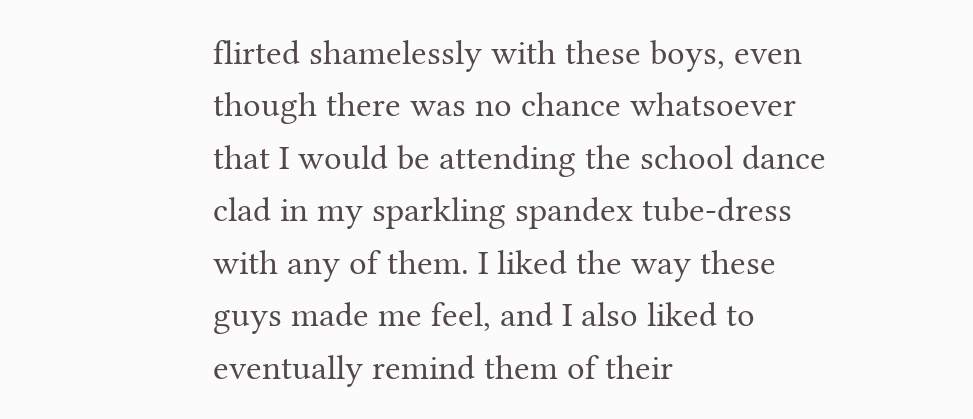flirted shamelessly with these boys, even though there was no chance whatsoever that I would be attending the school dance clad in my sparkling spandex tube-dress with any of them. I liked the way these guys made me feel, and I also liked to eventually remind them of their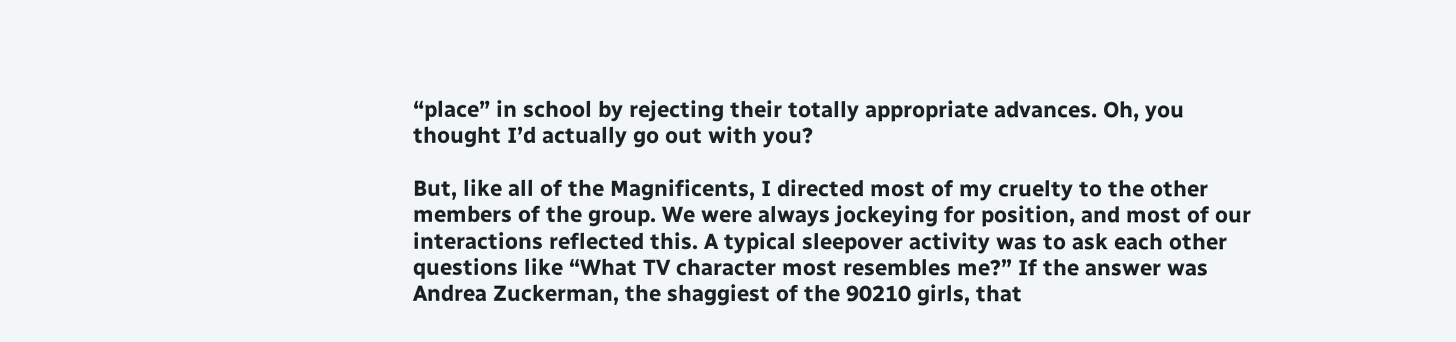“place” in school by rejecting their totally appropriate advances. Oh, you thought I’d actually go out with you?

But, like all of the Magnificents, I directed most of my cruelty to the other members of the group. We were always jockeying for position, and most of our interactions reflected this. A typical sleepover activity was to ask each other questions like “What TV character most resembles me?” If the answer was Andrea Zuckerman, the shaggiest of the 90210 girls, that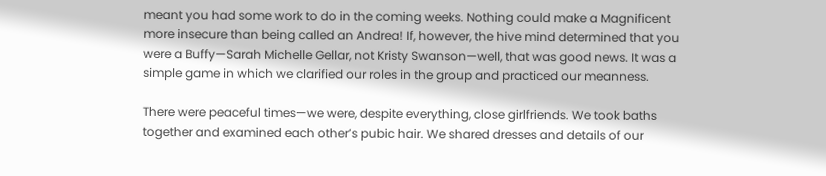meant you had some work to do in the coming weeks. Nothing could make a Magnificent more insecure than being called an Andrea! If, however, the hive mind determined that you were a Buffy—Sarah Michelle Gellar, not Kristy Swanson—well, that was good news. It was a simple game in which we clarified our roles in the group and practiced our meanness.

There were peaceful times—we were, despite everything, close girlfriends. We took baths together and examined each other’s pubic hair. We shared dresses and details of our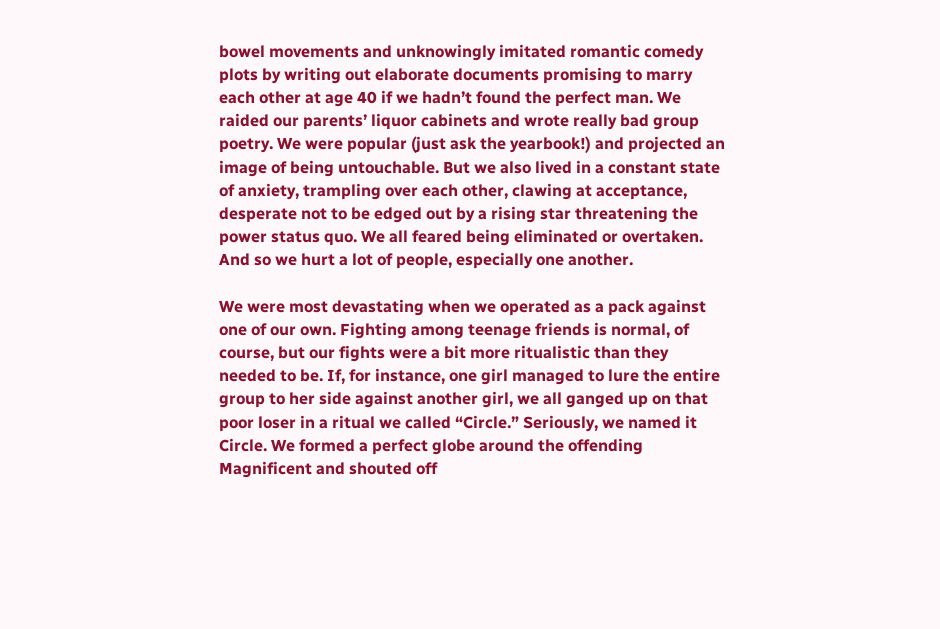bowel movements and unknowingly imitated romantic comedy plots by writing out elaborate documents promising to marry each other at age 40 if we hadn’t found the perfect man. We raided our parents’ liquor cabinets and wrote really bad group poetry. We were popular (just ask the yearbook!) and projected an image of being untouchable. But we also lived in a constant state of anxiety, trampling over each other, clawing at acceptance, desperate not to be edged out by a rising star threatening the power status quo. We all feared being eliminated or overtaken. And so we hurt a lot of people, especially one another.

We were most devastating when we operated as a pack against one of our own. Fighting among teenage friends is normal, of course, but our fights were a bit more ritualistic than they needed to be. If, for instance, one girl managed to lure the entire group to her side against another girl, we all ganged up on that poor loser in a ritual we called “Circle.” Seriously, we named it Circle. We formed a perfect globe around the offending Magnificent and shouted off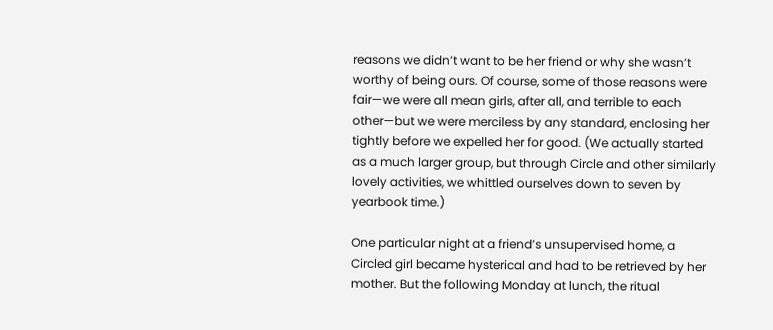reasons we didn’t want to be her friend or why she wasn’t worthy of being ours. Of course, some of those reasons were fair—we were all mean girls, after all, and terrible to each other—but we were merciless by any standard, enclosing her tightly before we expelled her for good. (We actually started as a much larger group, but through Circle and other similarly lovely activities, we whittled ourselves down to seven by yearbook time.)

One particular night at a friend’s unsupervised home, a Circled girl became hysterical and had to be retrieved by her mother. But the following Monday at lunch, the ritual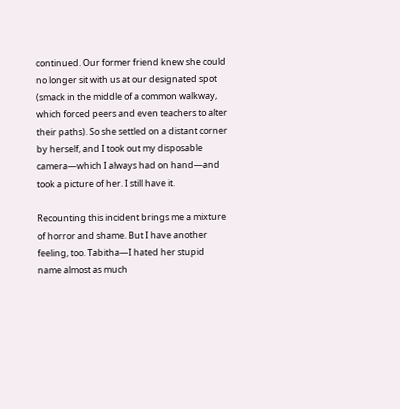continued. Our former friend knew she could no longer sit with us at our designated spot (smack in the middle of a common walkway, which forced peers and even teachers to alter their paths). So she settled on a distant corner by herself, and I took out my disposable camera—which I always had on hand—and took a picture of her. I still have it.

Recounting this incident brings me a mixture of horror and shame. But I have another feeling, too. Tabitha—I hated her stupid name almost as much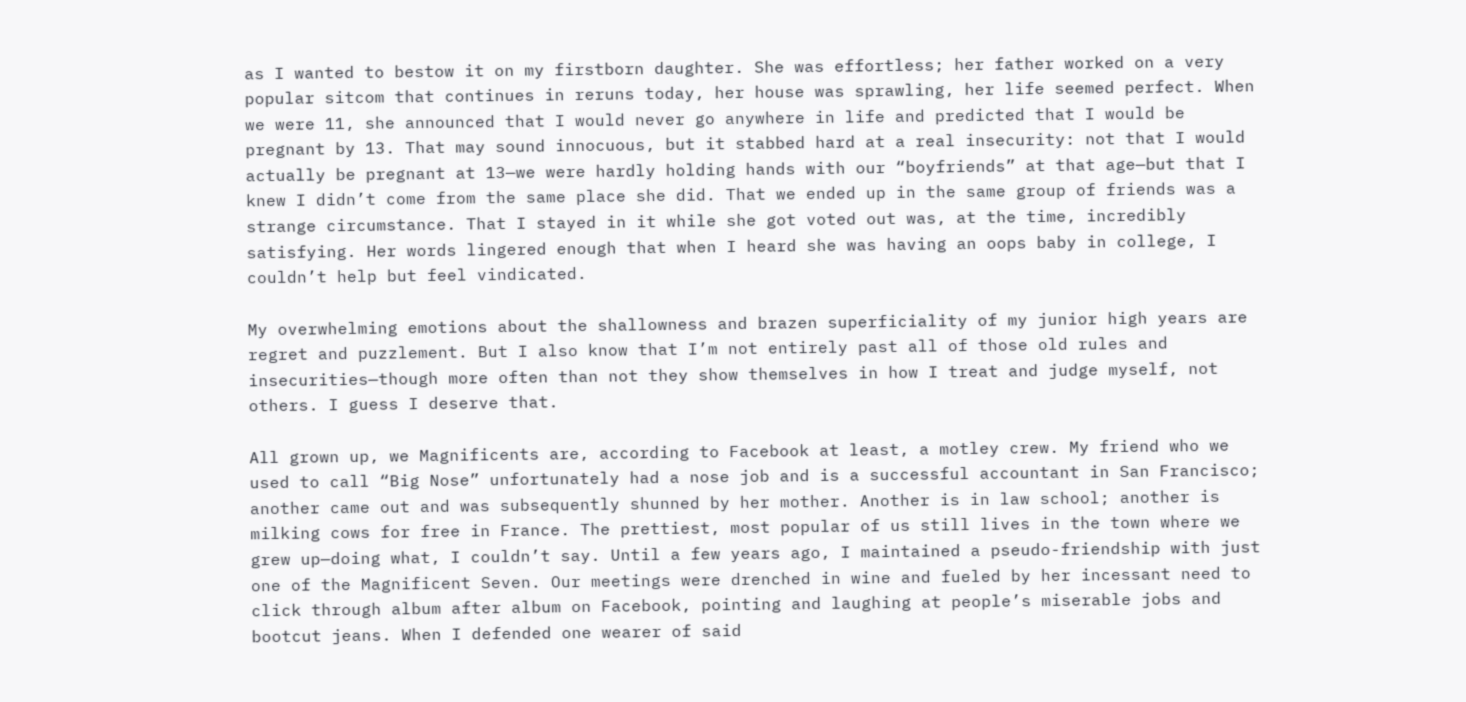as I wanted to bestow it on my firstborn daughter. She was effortless; her father worked on a very popular sitcom that continues in reruns today, her house was sprawling, her life seemed perfect. When we were 11, she announced that I would never go anywhere in life and predicted that I would be pregnant by 13. That may sound innocuous, but it stabbed hard at a real insecurity: not that I would actually be pregnant at 13—we were hardly holding hands with our “boyfriends” at that age—but that I knew I didn’t come from the same place she did. That we ended up in the same group of friends was a strange circumstance. That I stayed in it while she got voted out was, at the time, incredibly satisfying. Her words lingered enough that when I heard she was having an oops baby in college, I couldn’t help but feel vindicated.

My overwhelming emotions about the shallowness and brazen superficiality of my junior high years are regret and puzzlement. But I also know that I’m not entirely past all of those old rules and insecurities—though more often than not they show themselves in how I treat and judge myself, not others. I guess I deserve that.

All grown up, we Magnificents are, according to Facebook at least, a motley crew. My friend who we used to call “Big Nose” unfortunately had a nose job and is a successful accountant in San Francisco; another came out and was subsequently shunned by her mother. Another is in law school; another is milking cows for free in France. The prettiest, most popular of us still lives in the town where we grew up—doing what, I couldn’t say. Until a few years ago, I maintained a pseudo-friendship with just one of the Magnificent Seven. Our meetings were drenched in wine and fueled by her incessant need to click through album after album on Facebook, pointing and laughing at people’s miserable jobs and bootcut jeans. When I defended one wearer of said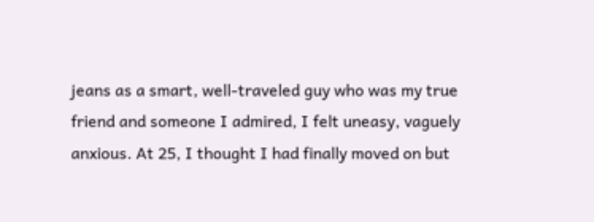jeans as a smart, well-traveled guy who was my true friend and someone I admired, I felt uneasy, vaguely anxious. At 25, I thought I had finally moved on but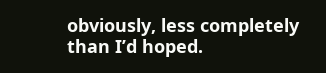obviously, less completely than I’d hoped.